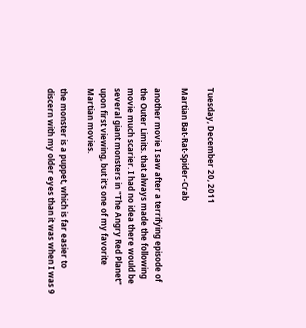Tuesday, December 20, 2011

Martian Bat-Rat-Spider-Crab

another movie I saw after a terrifying episode of the Outer Limits. that always made the following movie much scarier. I had no idea there would be several giant monsters in "The Angry Red Planet" upon first viewing, but it's one of my favorite Martian movies.

the monster is a puppet, which is far easier to discern with my older eyes than it was when I was 9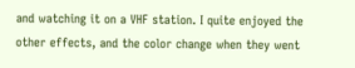and watching it on a VHF station. I quite enjoyed the other effects, and the color change when they went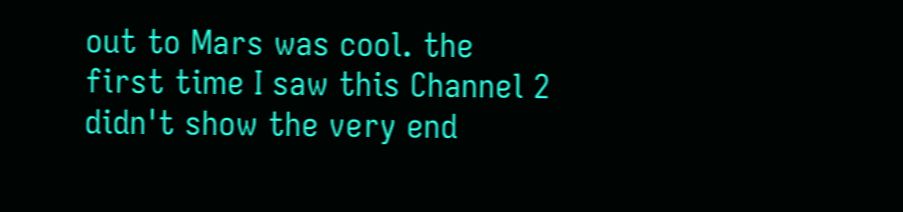out to Mars was cool. the first time I saw this Channel 2 didn't show the very end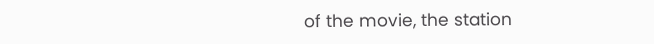of the movie, the station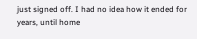just signed off. I had no idea how it ended for years, until home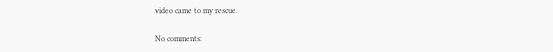video came to my rescue.

No comments: